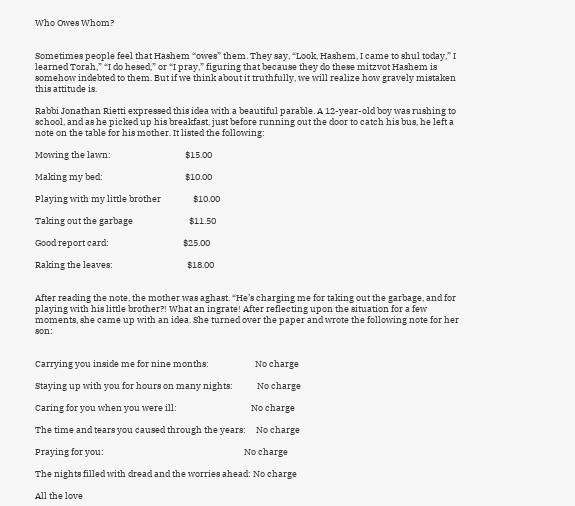Who Owes Whom?


Sometimes people feel that Hashem “owes” them. They say, “Look, Hashem, I came to shul today,” I learned Torah,” “I do hesed,” or “I pray,” figuring that because they do these mitzvot Hashem is somehow indebted to them. But if we think about it truthfully, we will realize how gravely mistaken this attitude is.

Rabbi Jonathan Rietti expressed this idea with a beautiful parable. A 12-year-old boy was rushing to school, and as he picked up his breakfast, just before running out the door to catch his bus, he left a note on the table for his mother. It listed the following:

Mowing the lawn:                                     $15.00

Making my bed:                                         $10.00

Playing with my little brother                $10.00

Taking out the garbage                            $11.50

Good report card:                                     $25.00

Raking the leaves:                                     $18.00


After reading the note, the mother was aghast. “He’s charging me for taking out the garbage, and for playing with his little brother?! What an ingrate! After reflecting upon the situation for a few moments, she came up with an idea. She turned over the paper and wrote the following note for her son:


Carrying you inside me for nine months:                       No charge

Staying up with you for hours on many nights:            No charge

Caring for you when you were ill:                                     No charge

The time and tears you caused through the years:     No charge

Praying for you:                                                                      No charge

The nights filled with dread and the worries ahead: No charge

All the love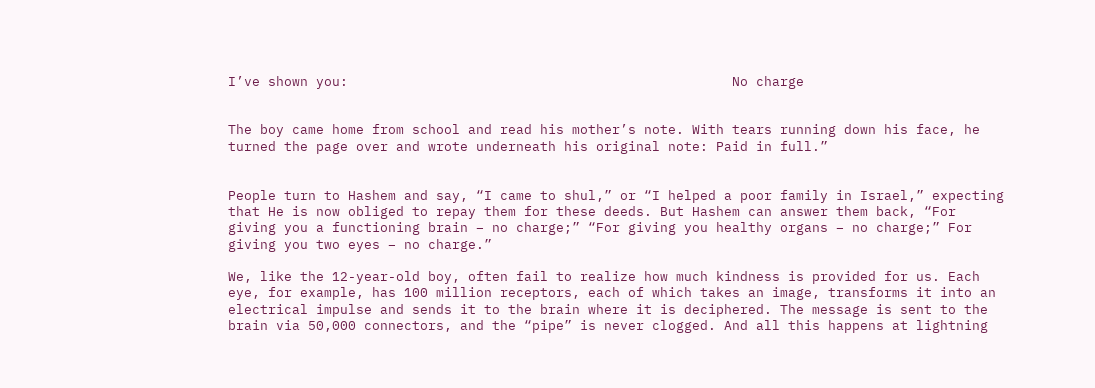I’ve shown you:                                                No charge


The boy came home from school and read his mother’s note. With tears running down his face, he turned the page over and wrote underneath his original note: Paid in full.”


People turn to Hashem and say, “I came to shul,” or “I helped a poor family in Israel,” expecting that He is now obliged to repay them for these deeds. But Hashem can answer them back, “For giving you a functioning brain – no charge;” “For giving you healthy organs – no charge;” For giving you two eyes – no charge.”

We, like the 12-year-old boy, often fail to realize how much kindness is provided for us. Each eye, for example, has 100 million receptors, each of which takes an image, transforms it into an electrical impulse and sends it to the brain where it is deciphered. The message is sent to the brain via 50,000 connectors, and the “pipe” is never clogged. And all this happens at lightning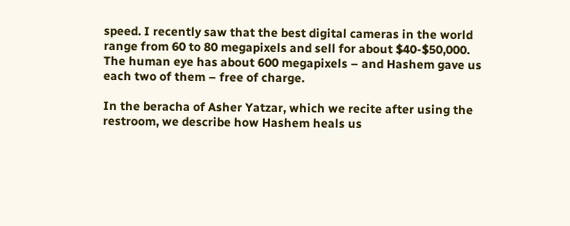speed. I recently saw that the best digital cameras in the world range from 60 to 80 megapixels and sell for about $40-$50,000. The human eye has about 600 megapixels – and Hashem gave us each two of them – free of charge.

In the beracha of Asher Yatzar, which we recite after using the restroom, we describe how Hashem heals us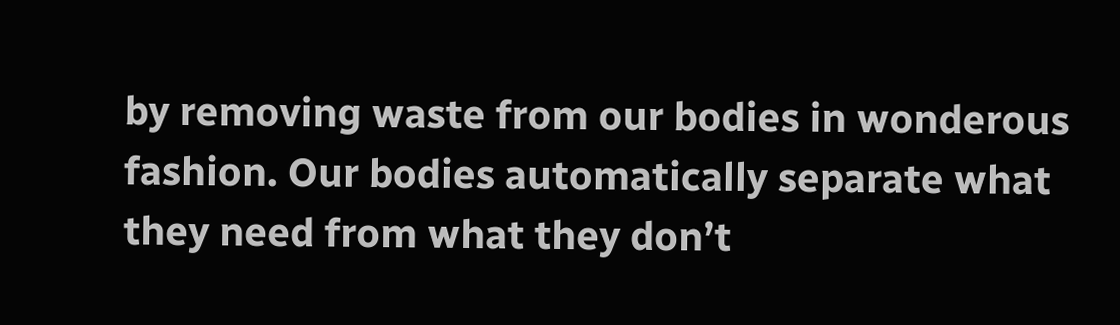by removing waste from our bodies in wonderous fashion. Our bodies automatically separate what they need from what they don’t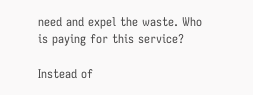need and expel the waste. Who is paying for this service?

Instead of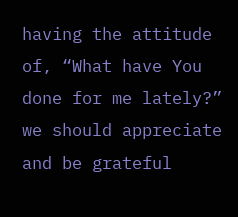having the attitude of, “What have You done for me lately?” we should appreciate and be grateful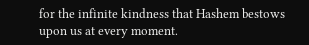for the infinite kindness that Hashem bestows upon us at every moment.